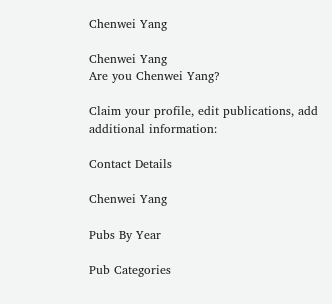Chenwei Yang

Chenwei Yang
Are you Chenwei Yang?

Claim your profile, edit publications, add additional information:

Contact Details

Chenwei Yang

Pubs By Year

Pub Categories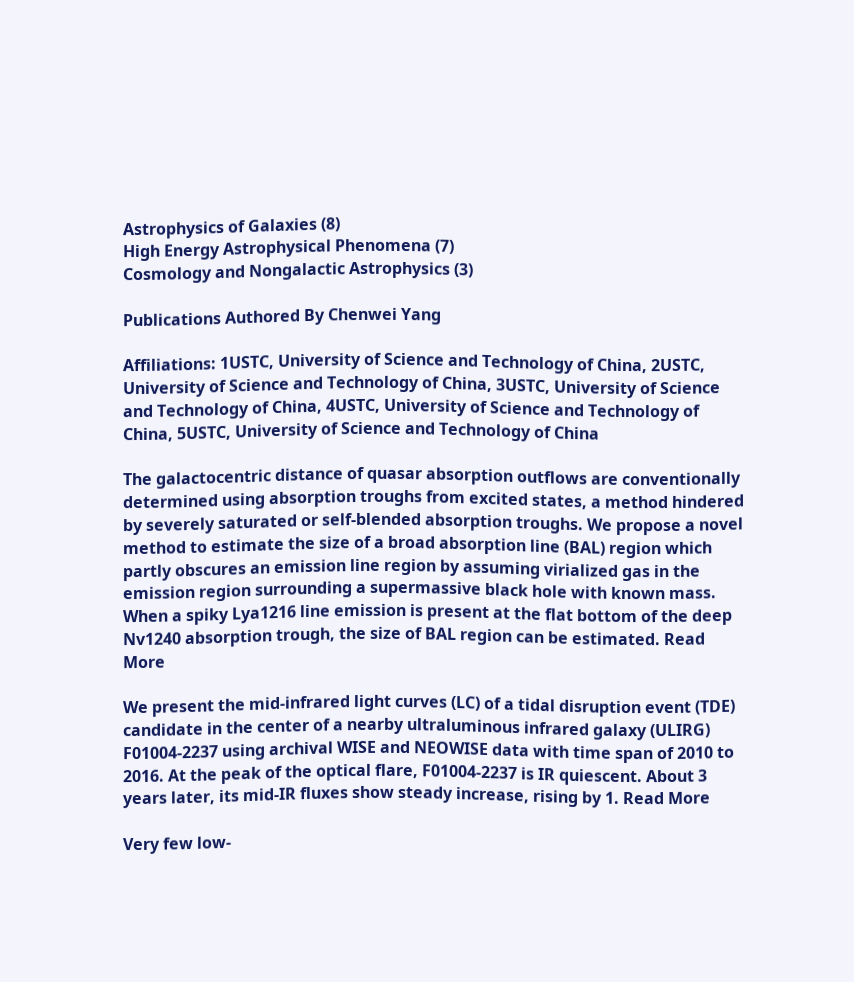Astrophysics of Galaxies (8)
High Energy Astrophysical Phenomena (7)
Cosmology and Nongalactic Astrophysics (3)

Publications Authored By Chenwei Yang

Affiliations: 1USTC, University of Science and Technology of China, 2USTC, University of Science and Technology of China, 3USTC, University of Science and Technology of China, 4USTC, University of Science and Technology of China, 5USTC, University of Science and Technology of China

The galactocentric distance of quasar absorption outflows are conventionally determined using absorption troughs from excited states, a method hindered by severely saturated or self-blended absorption troughs. We propose a novel method to estimate the size of a broad absorption line (BAL) region which partly obscures an emission line region by assuming virialized gas in the emission region surrounding a supermassive black hole with known mass. When a spiky Lya1216 line emission is present at the flat bottom of the deep Nv1240 absorption trough, the size of BAL region can be estimated. Read More

We present the mid-infrared light curves (LC) of a tidal disruption event (TDE) candidate in the center of a nearby ultraluminous infrared galaxy (ULIRG) F01004-2237 using archival WISE and NEOWISE data with time span of 2010 to 2016. At the peak of the optical flare, F01004-2237 is IR quiescent. About 3 years later, its mid-IR fluxes show steady increase, rising by 1. Read More

Very few low-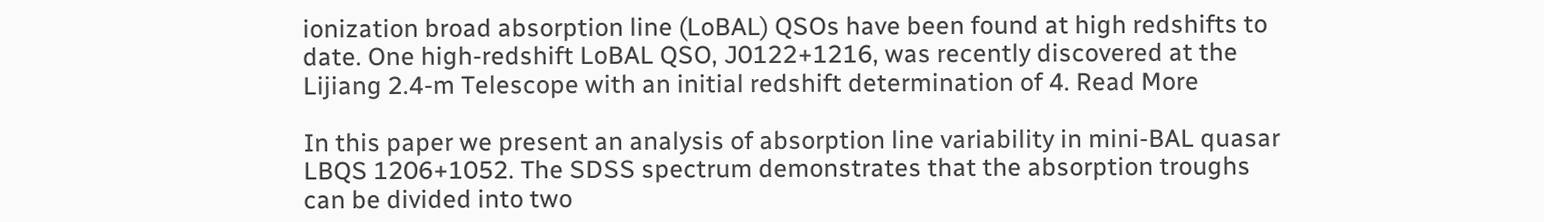ionization broad absorption line (LoBAL) QSOs have been found at high redshifts to date. One high-redshift LoBAL QSO, J0122+1216, was recently discovered at the Lijiang 2.4-m Telescope with an initial redshift determination of 4. Read More

In this paper we present an analysis of absorption line variability in mini-BAL quasar LBQS 1206+1052. The SDSS spectrum demonstrates that the absorption troughs can be divided into two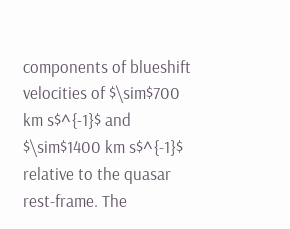components of blueshift velocities of $\sim$700 km s$^{-1}$ and $\sim$1400 km s$^{-1}$ relative to the quasar rest-frame. The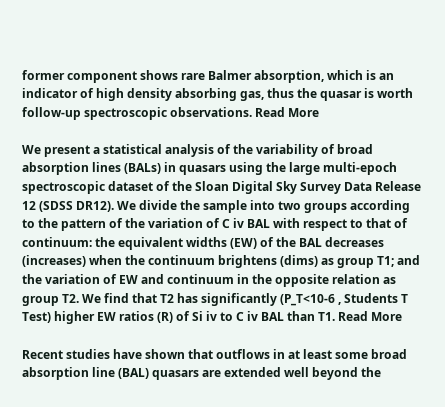former component shows rare Balmer absorption, which is an indicator of high density absorbing gas, thus the quasar is worth follow-up spectroscopic observations. Read More

We present a statistical analysis of the variability of broad absorption lines (BALs) in quasars using the large multi-epoch spectroscopic dataset of the Sloan Digital Sky Survey Data Release 12 (SDSS DR12). We divide the sample into two groups according to the pattern of the variation of C iv BAL with respect to that of continuum: the equivalent widths (EW) of the BAL decreases (increases) when the continuum brightens (dims) as group T1; and the variation of EW and continuum in the opposite relation as group T2. We find that T2 has significantly (P_T<10-6 , Students T Test) higher EW ratios (R) of Si iv to C iv BAL than T1. Read More

Recent studies have shown that outflows in at least some broad absorption line (BAL) quasars are extended well beyond the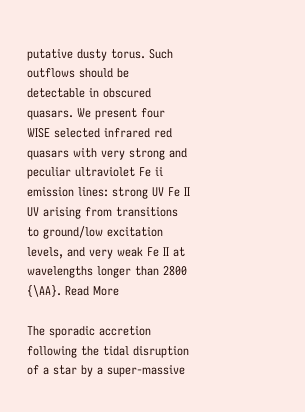putative dusty torus. Such outflows should be detectable in obscured quasars. We present four WISE selected infrared red quasars with very strong and peculiar ultraviolet Fe ii emission lines: strong UV Fe II UV arising from transitions to ground/low excitation levels, and very weak Fe II at wavelengths longer than 2800 {\AA}. Read More

The sporadic accretion following the tidal disruption of a star by a super-massive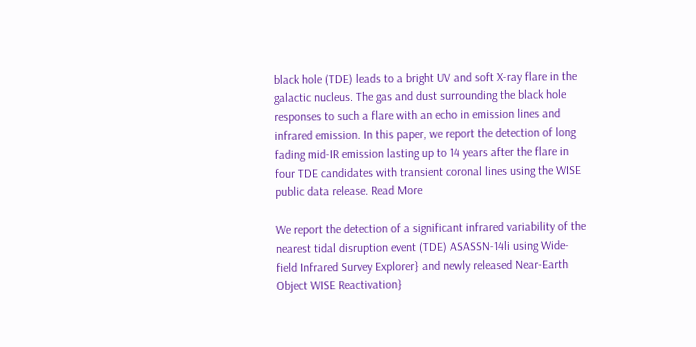black hole (TDE) leads to a bright UV and soft X-ray flare in the galactic nucleus. The gas and dust surrounding the black hole responses to such a flare with an echo in emission lines and infrared emission. In this paper, we report the detection of long fading mid-IR emission lasting up to 14 years after the flare in four TDE candidates with transient coronal lines using the WISE public data release. Read More

We report the detection of a significant infrared variability of the nearest tidal disruption event (TDE) ASASSN-14li using Wide-field Infrared Survey Explorer} and newly released Near-Earth Object WISE Reactivation}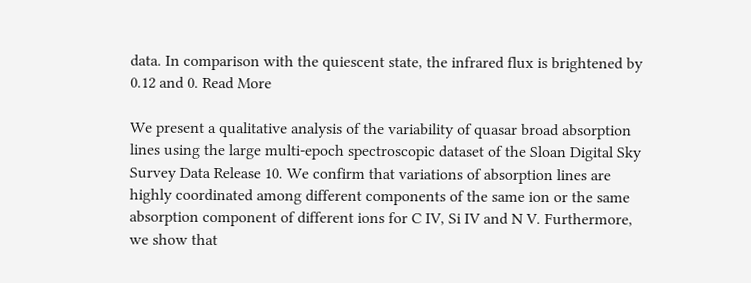data. In comparison with the quiescent state, the infrared flux is brightened by 0.12 and 0. Read More

We present a qualitative analysis of the variability of quasar broad absorption lines using the large multi-epoch spectroscopic dataset of the Sloan Digital Sky Survey Data Release 10. We confirm that variations of absorption lines are highly coordinated among different components of the same ion or the same absorption component of different ions for C IV, Si IV and N V. Furthermore, we show that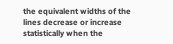the equivalent widths of the lines decrease or increase statistically when the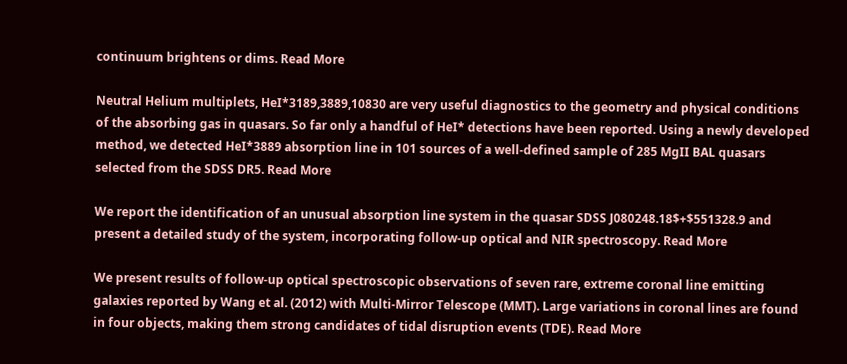continuum brightens or dims. Read More

Neutral Helium multiplets, HeI*3189,3889,10830 are very useful diagnostics to the geometry and physical conditions of the absorbing gas in quasars. So far only a handful of HeI* detections have been reported. Using a newly developed method, we detected HeI*3889 absorption line in 101 sources of a well-defined sample of 285 MgII BAL quasars selected from the SDSS DR5. Read More

We report the identification of an unusual absorption line system in the quasar SDSS J080248.18$+$551328.9 and present a detailed study of the system, incorporating follow-up optical and NIR spectroscopy. Read More

We present results of follow-up optical spectroscopic observations of seven rare, extreme coronal line emitting galaxies reported by Wang et al. (2012) with Multi-Mirror Telescope (MMT). Large variations in coronal lines are found in four objects, making them strong candidates of tidal disruption events (TDE). Read More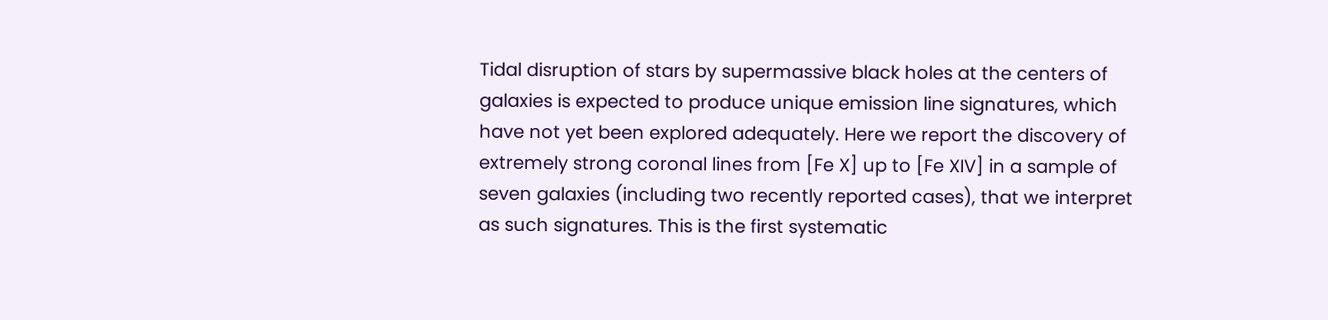Tidal disruption of stars by supermassive black holes at the centers of galaxies is expected to produce unique emission line signatures, which have not yet been explored adequately. Here we report the discovery of extremely strong coronal lines from [Fe X] up to [Fe XIV] in a sample of seven galaxies (including two recently reported cases), that we interpret as such signatures. This is the first systematic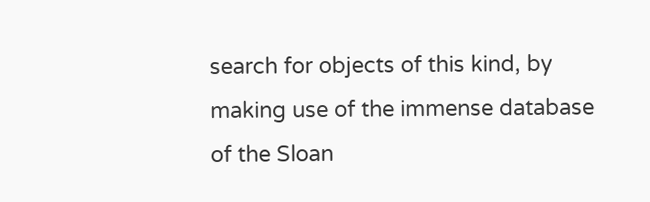search for objects of this kind, by making use of the immense database of the Sloan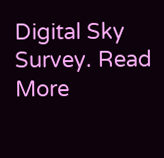Digital Sky Survey. Read More